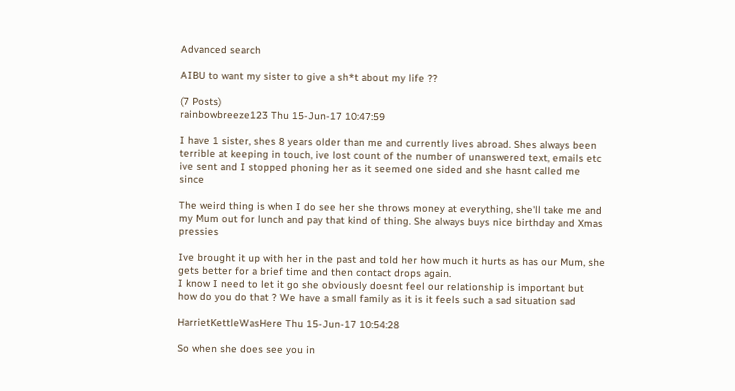Advanced search

AIBU to want my sister to give a sh*t about my life ??

(7 Posts)
rainbowbreeze123 Thu 15-Jun-17 10:47:59

I have 1 sister, shes 8 years older than me and currently lives abroad. Shes always been terrible at keeping in touch, ive lost count of the number of unanswered text, emails etc ive sent and I stopped phoning her as it seemed one sided and she hasnt called me since

The weird thing is when I do see her she throws money at everything, she'll take me and my Mum out for lunch and pay that kind of thing. She always buys nice birthday and Xmas pressies

Ive brought it up with her in the past and told her how much it hurts as has our Mum, she gets better for a brief time and then contact drops again.
I know I need to let it go she obviously doesnt feel our relationship is important but how do you do that ? We have a small family as it is it feels such a sad situation sad

HarrietKettleWasHere Thu 15-Jun-17 10:54:28

So when she does see you in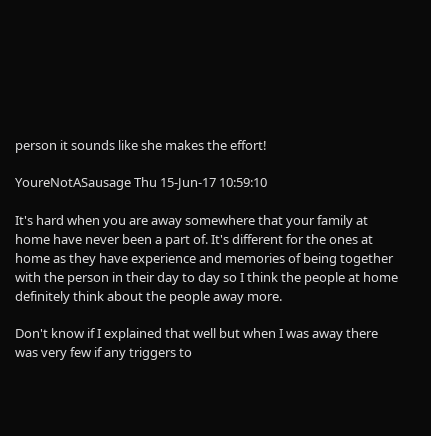person it sounds like she makes the effort!

YoureNotASausage Thu 15-Jun-17 10:59:10

It's hard when you are away somewhere that your family at home have never been a part of. It's different for the ones at home as they have experience and memories of being together with the person in their day to day so I think the people at home definitely think about the people away more.

Don't know if I explained that well but when I was away there was very few if any triggers to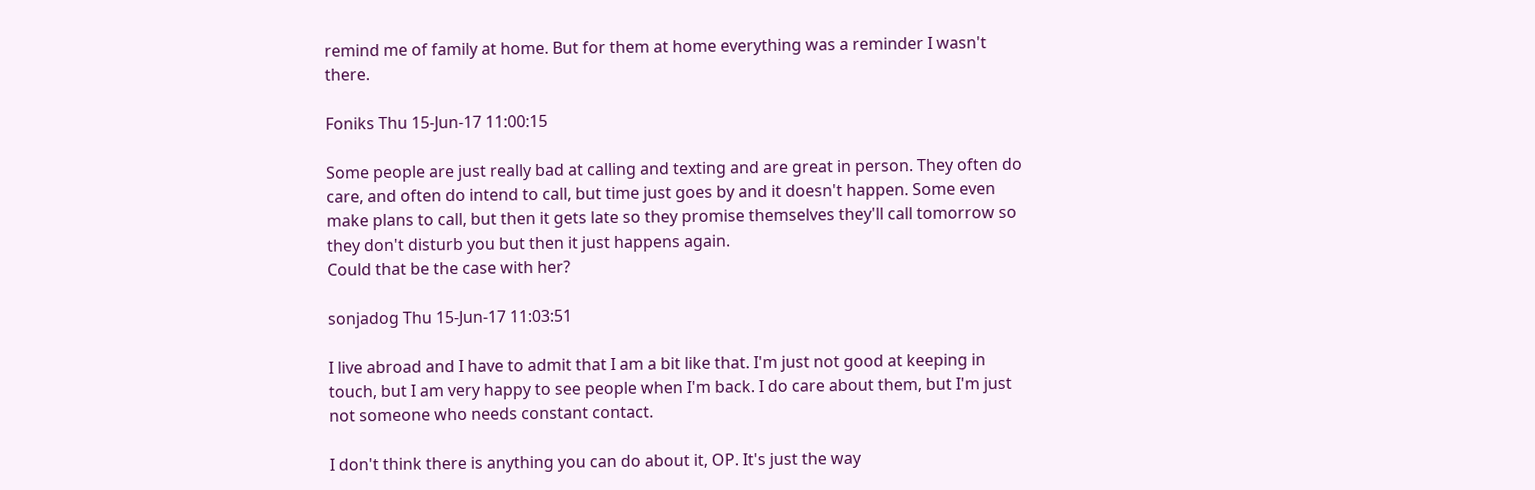remind me of family at home. But for them at home everything was a reminder I wasn't there.

Foniks Thu 15-Jun-17 11:00:15

Some people are just really bad at calling and texting and are great in person. They often do care, and often do intend to call, but time just goes by and it doesn't happen. Some even make plans to call, but then it gets late so they promise themselves they'll call tomorrow so they don't disturb you but then it just happens again.
Could that be the case with her?

sonjadog Thu 15-Jun-17 11:03:51

I live abroad and I have to admit that I am a bit like that. I'm just not good at keeping in touch, but I am very happy to see people when I'm back. I do care about them, but I'm just not someone who needs constant contact.

I don't think there is anything you can do about it, OP. It's just the way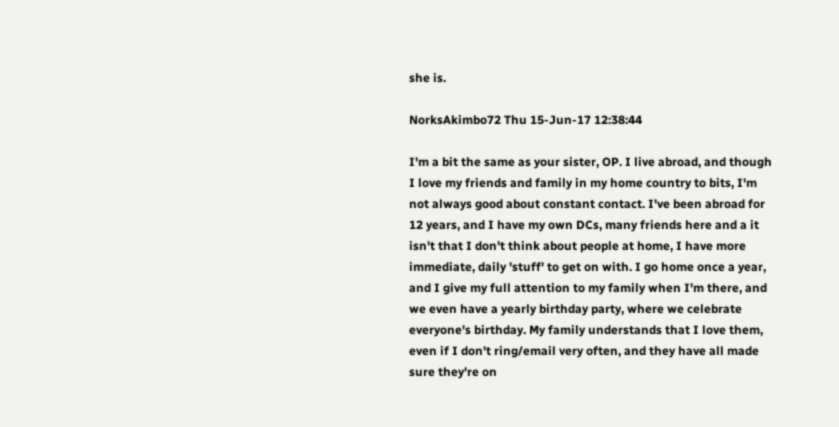she is.

NorksAkimbo72 Thu 15-Jun-17 12:38:44

I'm a bit the same as your sister, OP. I live abroad, and though I love my friends and family in my home country to bits, I'm not always good about constant contact. I've been abroad for 12 years, and I have my own DCs, many friends here and a it isn't that I don't think about people at home, I have more immediate, daily 'stuff' to get on with. I go home once a year, and I give my full attention to my family when I'm there, and we even have a yearly birthday party, where we celebrate everyone's birthday. My family understands that I love them, even if I don't ring/email very often, and they have all made sure they're on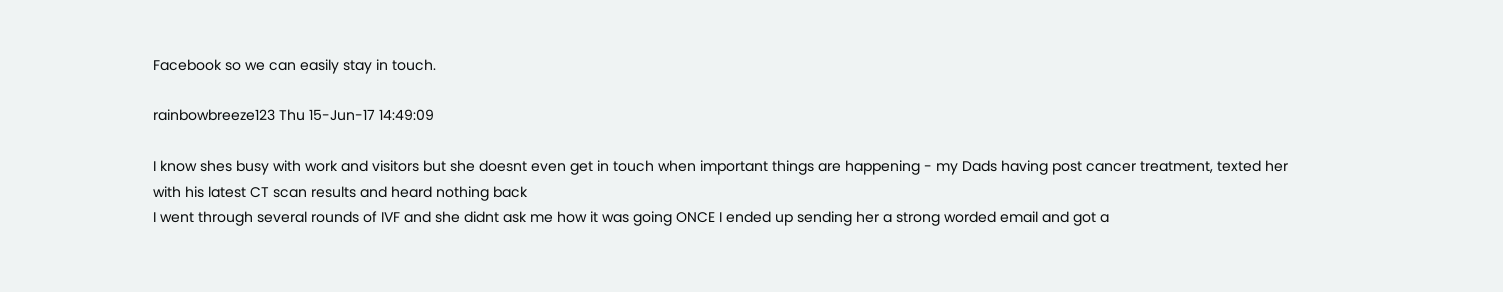Facebook so we can easily stay in touch.

rainbowbreeze123 Thu 15-Jun-17 14:49:09

I know shes busy with work and visitors but she doesnt even get in touch when important things are happening - my Dads having post cancer treatment, texted her with his latest CT scan results and heard nothing back
I went through several rounds of IVF and she didnt ask me how it was going ONCE I ended up sending her a strong worded email and got a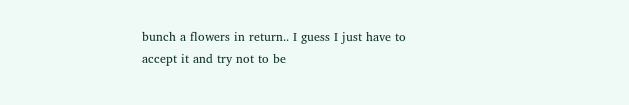bunch a flowers in return.. I guess I just have to accept it and try not to be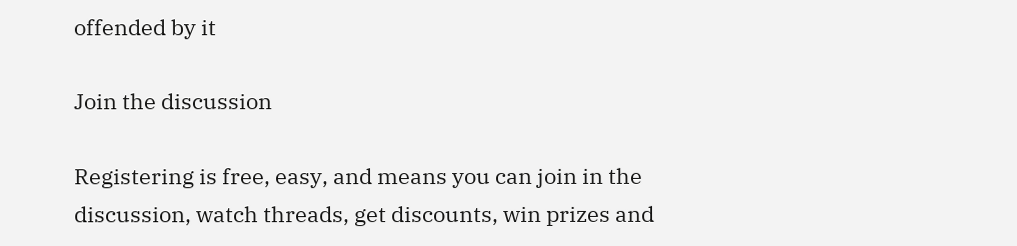offended by it

Join the discussion

Registering is free, easy, and means you can join in the discussion, watch threads, get discounts, win prizes and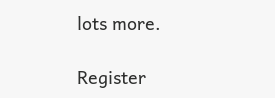lots more.

Register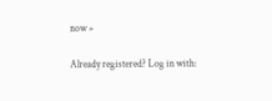now »

Already registered? Log in with: